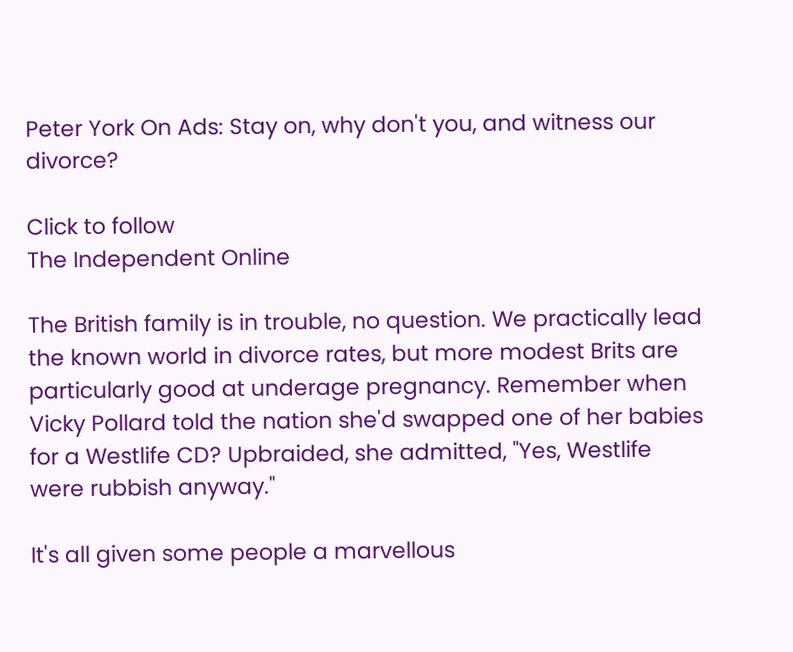Peter York On Ads: Stay on, why don't you, and witness our divorce?

Click to follow
The Independent Online

The British family is in trouble, no question. We practically lead the known world in divorce rates, but more modest Brits are particularly good at underage pregnancy. Remember when Vicky Pollard told the nation she'd swapped one of her babies for a Westlife CD? Upbraided, she admitted, "Yes, Westlife were rubbish anyway."

It's all given some people a marvellous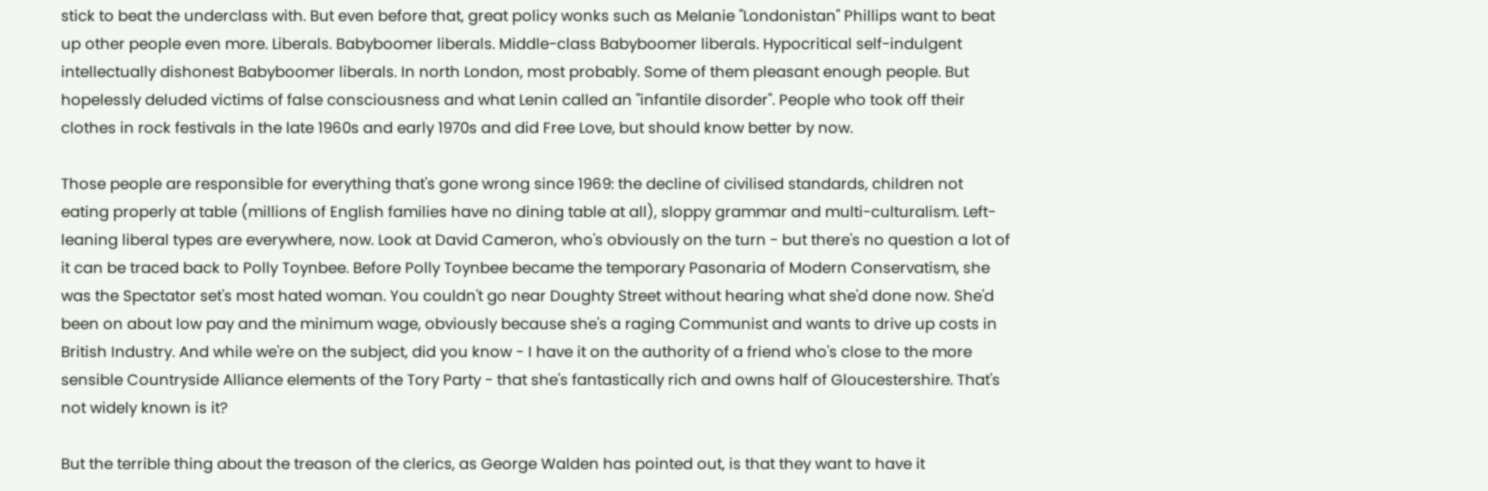stick to beat the underclass with. But even before that, great policy wonks such as Melanie "Londonistan" Phillips want to beat up other people even more. Liberals. Babyboomer liberals. Middle-class Babyboomer liberals. Hypocritical self-indulgent intellectually dishonest Babyboomer liberals. In north London, most probably. Some of them pleasant enough people. But hopelessly deluded victims of false consciousness and what Lenin called an "infantile disorder". People who took off their clothes in rock festivals in the late 1960s and early 1970s and did Free Love, but should know better by now.

Those people are responsible for everything that's gone wrong since 1969: the decline of civilised standards, children not eating properly at table (millions of English families have no dining table at all), sloppy grammar and multi-culturalism. Left-leaning liberal types are everywhere, now. Look at David Cameron, who's obviously on the turn - but there's no question a lot of it can be traced back to Polly Toynbee. Before Polly Toynbee became the temporary Pasonaria of Modern Conservatism, she was the Spectator set's most hated woman. You couldn't go near Doughty Street without hearing what she'd done now. She'd been on about low pay and the minimum wage, obviously because she's a raging Communist and wants to drive up costs in British Industry. And while we're on the subject, did you know - I have it on the authority of a friend who's close to the more sensible Countryside Alliance elements of the Tory Party - that she's fantastically rich and owns half of Gloucestershire. That's not widely known is it?

But the terrible thing about the treason of the clerics, as George Walden has pointed out, is that they want to have it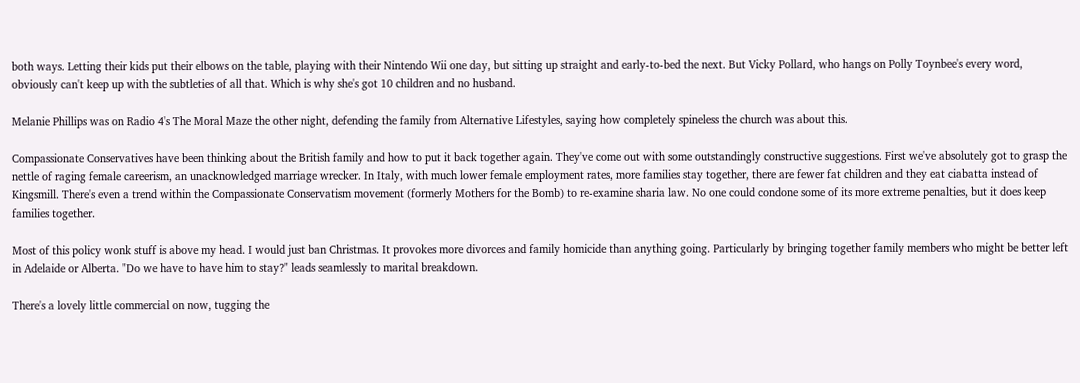both ways. Letting their kids put their elbows on the table, playing with their Nintendo Wii one day, but sitting up straight and early-to-bed the next. But Vicky Pollard, who hangs on Polly Toynbee's every word, obviously can't keep up with the subtleties of all that. Which is why she's got 10 children and no husband.

Melanie Phillips was on Radio 4's The Moral Maze the other night, defending the family from Alternative Lifestyles, saying how completely spineless the church was about this.

Compassionate Conservatives have been thinking about the British family and how to put it back together again. They've come out with some outstandingly constructive suggestions. First we've absolutely got to grasp the nettle of raging female careerism, an unacknowledged marriage wrecker. In Italy, with much lower female employment rates, more families stay together, there are fewer fat children and they eat ciabatta instead of Kingsmill. There's even a trend within the Compassionate Conservatism movement (formerly Mothers for the Bomb) to re-examine sharia law. No one could condone some of its more extreme penalties, but it does keep families together.

Most of this policy wonk stuff is above my head. I would just ban Christmas. It provokes more divorces and family homicide than anything going. Particularly by bringing together family members who might be better left in Adelaide or Alberta. "Do we have to have him to stay?" leads seamlessly to marital breakdown.

There's a lovely little commercial on now, tugging the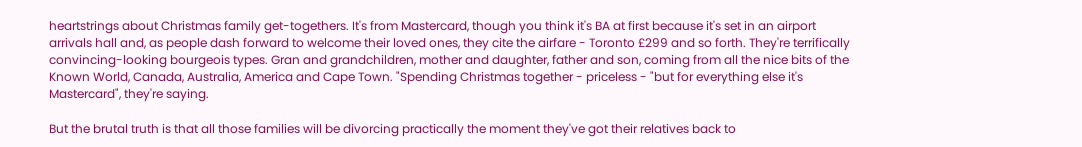heartstrings about Christmas family get-togethers. It's from Mastercard, though you think it's BA at first because it's set in an airport arrivals hall and, as people dash forward to welcome their loved ones, they cite the airfare - Toronto £299 and so forth. They're terrifically convincing-looking bourgeois types. Gran and grandchildren, mother and daughter, father and son, coming from all the nice bits of the Known World, Canada, Australia, America and Cape Town. "Spending Christmas together - priceless - "but for everything else it's Mastercard", they're saying.

But the brutal truth is that all those families will be divorcing practically the moment they've got their relatives back to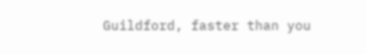Guildford, faster than you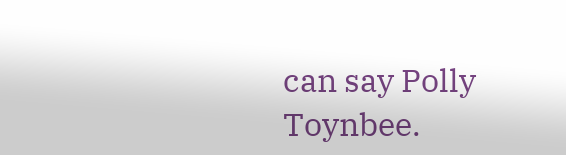can say Polly Toynbee.